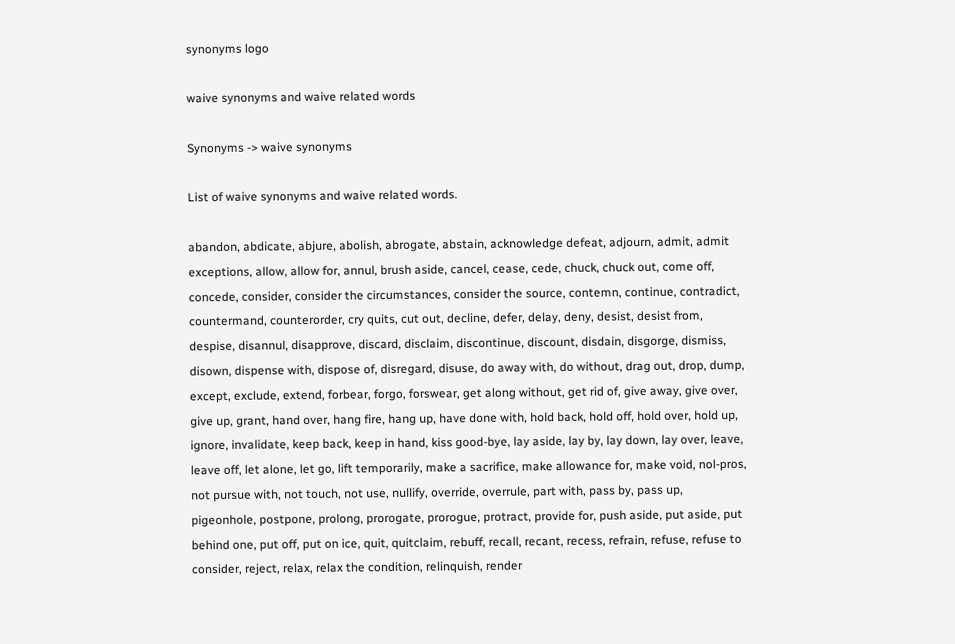synonyms logo

waive synonyms and waive related words

Synonyms -> waive synonyms

List of waive synonyms and waive related words.

abandon, abdicate, abjure, abolish, abrogate, abstain, acknowledge defeat, adjourn, admit, admit exceptions, allow, allow for, annul, brush aside, cancel, cease, cede, chuck, chuck out, come off, concede, consider, consider the circumstances, consider the source, contemn, continue, contradict, countermand, counterorder, cry quits, cut out, decline, defer, delay, deny, desist, desist from, despise, disannul, disapprove, discard, disclaim, discontinue, discount, disdain, disgorge, dismiss, disown, dispense with, dispose of, disregard, disuse, do away with, do without, drag out, drop, dump, except, exclude, extend, forbear, forgo, forswear, get along without, get rid of, give away, give over, give up, grant, hand over, hang fire, hang up, have done with, hold back, hold off, hold over, hold up, ignore, invalidate, keep back, keep in hand, kiss good-bye, lay aside, lay by, lay down, lay over, leave, leave off, let alone, let go, lift temporarily, make a sacrifice, make allowance for, make void, nol-pros, not pursue with, not touch, not use, nullify, override, overrule, part with, pass by, pass up, pigeonhole, postpone, prolong, prorogate, prorogue, protract, provide for, push aside, put aside, put behind one, put off, put on ice, quit, quitclaim, rebuff, recall, recant, recess, refrain, refuse, refuse to consider, reject, relax, relax the condition, relinquish, render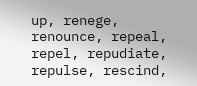up, renege, renounce, repeal, repel, repudiate, repulse, rescind,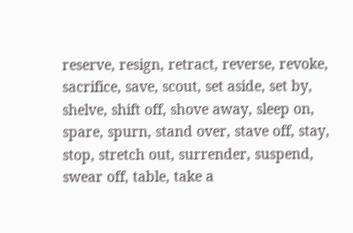reserve, resign, retract, reverse, revoke, sacrifice, save, scout, set aside, set by, shelve, shift off, shove away, sleep on, spare, spurn, stand over, stave off, stay, stop, stretch out, surrender, suspend, swear off, table, take a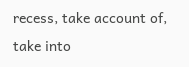recess, take account of, take into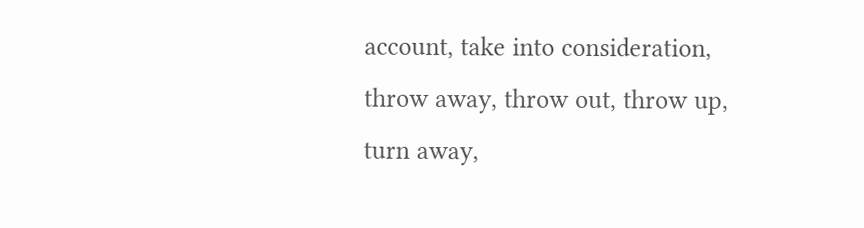account, take into consideration, throw away, throw out, throw up, turn away,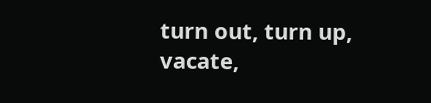turn out, turn up, vacate,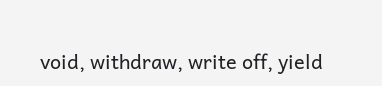void, withdraw, write off, yield